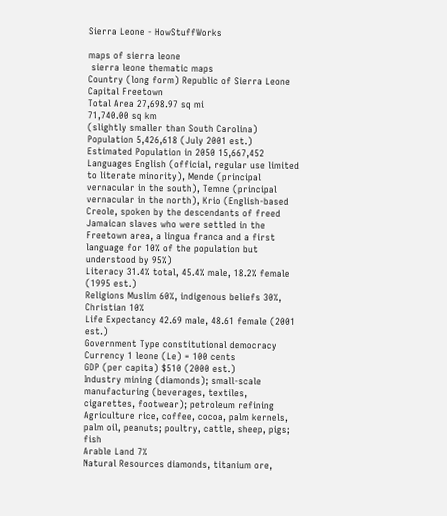Sierra Leone - HowStuffWorks

maps of sierra leone
 sierra leone thematic maps
Country (long form) Republic of Sierra Leone
Capital Freetown
Total Area 27,698.97 sq mi
71,740.00 sq km
(slightly smaller than South Carolina)
Population 5,426,618 (July 2001 est.)
Estimated Population in 2050 15,667,452
Languages English (official, regular use limited to literate minority), Mende (principal vernacular in the south), Temne (principal vernacular in the north), Krio (English-based Creole, spoken by the descendants of freed Jamaican slaves who were settled in the Freetown area, a lingua franca and a first language for 10% of the population but understood by 95%)
Literacy 31.4% total, 45.4% male, 18.2% female (1995 est.)
Religions Muslim 60%, indigenous beliefs 30%, Christian 10%
Life Expectancy 42.69 male, 48.61 female (2001 est.)
Government Type constitutional democracy
Currency 1 leone (Le) = 100 cents
GDP (per capita) $510 (2000 est.)
Industry mining (diamonds); small-scale manufacturing (beverages, textiles, cigarettes, footwear); petroleum refining
Agriculture rice, coffee, cocoa, palm kernels, palm oil, peanuts; poultry, cattle, sheep, pigs; fish
Arable Land 7%
Natural Resources diamonds, titanium ore,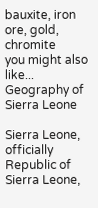bauxite, iron ore, gold, chromite
you might also like...
Geography of Sierra Leone

Sierra Leone, officially Republic of Sierra Leone,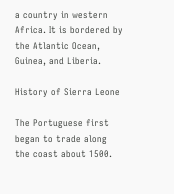a country in western Africa. It is bordered by the Atlantic Ocean, Guinea, and Liberia.

History of Sierra Leone

The Portuguese first began to trade along the coast about 1500.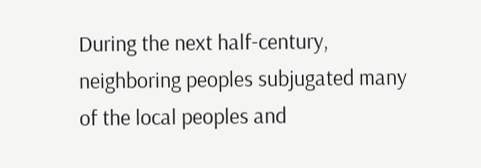During the next half-century, neighboring peoples subjugated many of the local peoples and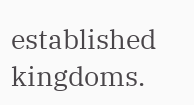established kingdoms.